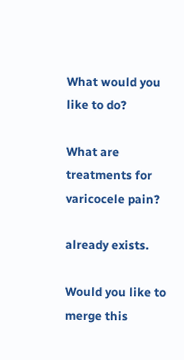What would you like to do?

What are treatments for varicocele pain?

already exists.

Would you like to merge this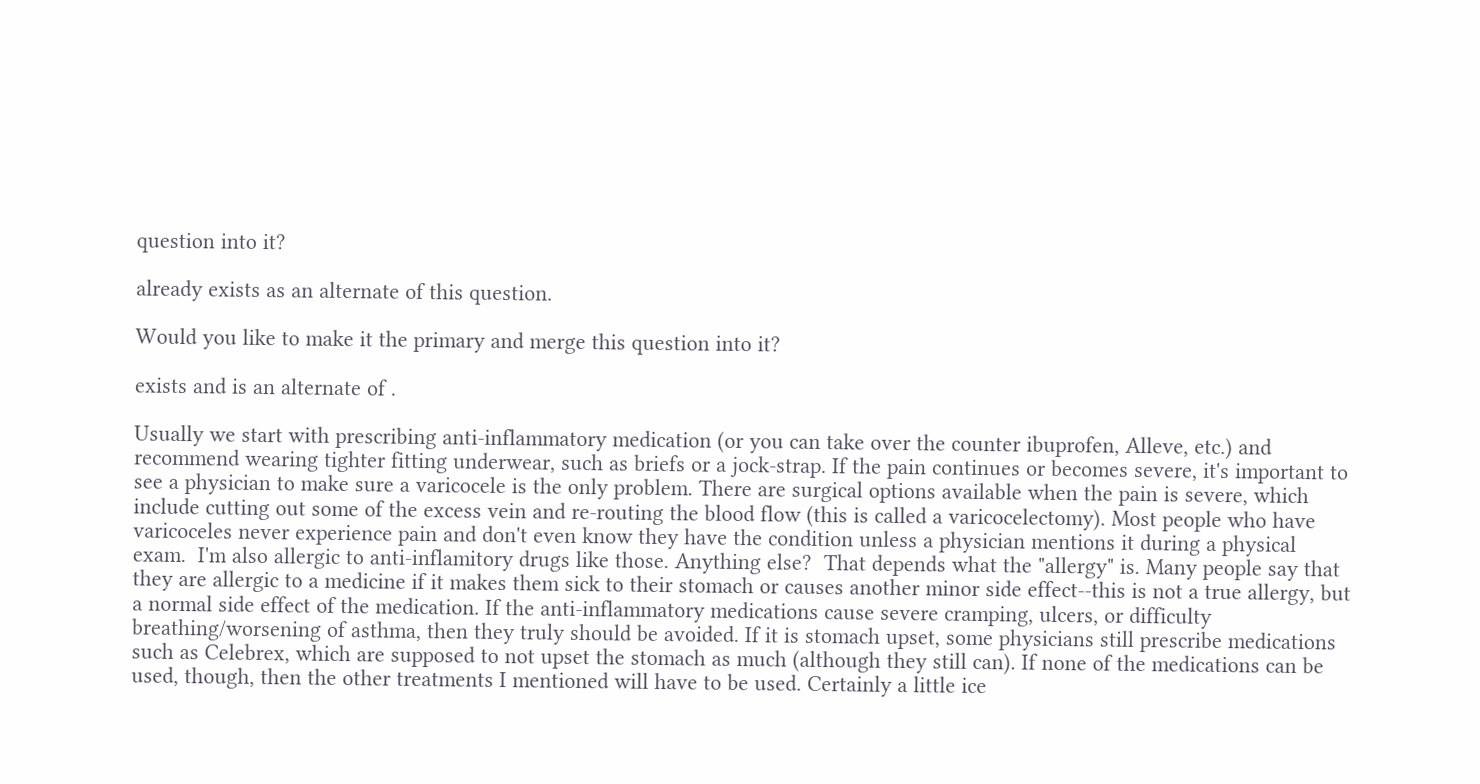question into it?

already exists as an alternate of this question.

Would you like to make it the primary and merge this question into it?

exists and is an alternate of .

Usually we start with prescribing anti-inflammatory medication (or you can take over the counter ibuprofen, Alleve, etc.) and recommend wearing tighter fitting underwear, such as briefs or a jock-strap. If the pain continues or becomes severe, it's important to see a physician to make sure a varicocele is the only problem. There are surgical options available when the pain is severe, which include cutting out some of the excess vein and re-routing the blood flow (this is called a varicocelectomy). Most people who have varicoceles never experience pain and don't even know they have the condition unless a physician mentions it during a physical exam.  I'm also allergic to anti-inflamitory drugs like those. Anything else?  That depends what the "allergy" is. Many people say that they are allergic to a medicine if it makes them sick to their stomach or causes another minor side effect--this is not a true allergy, but a normal side effect of the medication. If the anti-inflammatory medications cause severe cramping, ulcers, or difficulty breathing/worsening of asthma, then they truly should be avoided. If it is stomach upset, some physicians still prescribe medications such as Celebrex, which are supposed to not upset the stomach as much (although they still can). If none of the medications can be used, though, then the other treatments I mentioned will have to be used. Certainly a little ice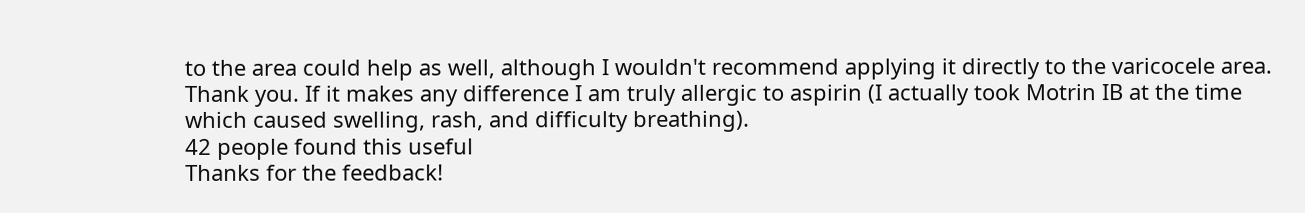to the area could help as well, although I wouldn't recommend applying it directly to the varicocele area.  Thank you. If it makes any difference I am truly allergic to aspirin (I actually took Motrin IB at the time which caused swelling, rash, and difficulty breathing).
42 people found this useful
Thanks for the feedback!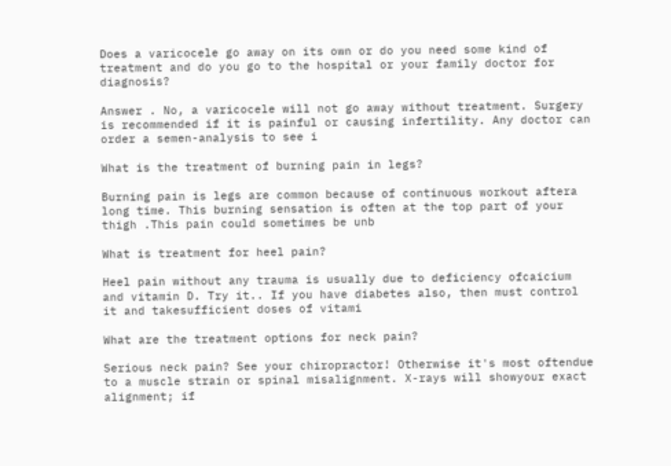Does a varicocele go away on its own or do you need some kind of treatment and do you go to the hospital or your family doctor for diagnosis?

Answer . No, a varicocele will not go away without treatment. Surgery is recommended if it is painful or causing infertility. Any doctor can order a semen-analysis to see i

What is the treatment of burning pain in legs?

Burning pain is legs are common because of continuous workout aftera long time. This burning sensation is often at the top part of your thigh .This pain could sometimes be unb

What is treatment for heel pain?

Heel pain without any trauma is usually due to deficiency ofcaicium and vitamin D. Try it.. If you have diabetes also, then must control it and takesufficient doses of vitami

What are the treatment options for neck pain?

Serious neck pain? See your chiropractor! Otherwise it's most oftendue to a muscle strain or spinal misalignment. X-rays will showyour exact alignment; if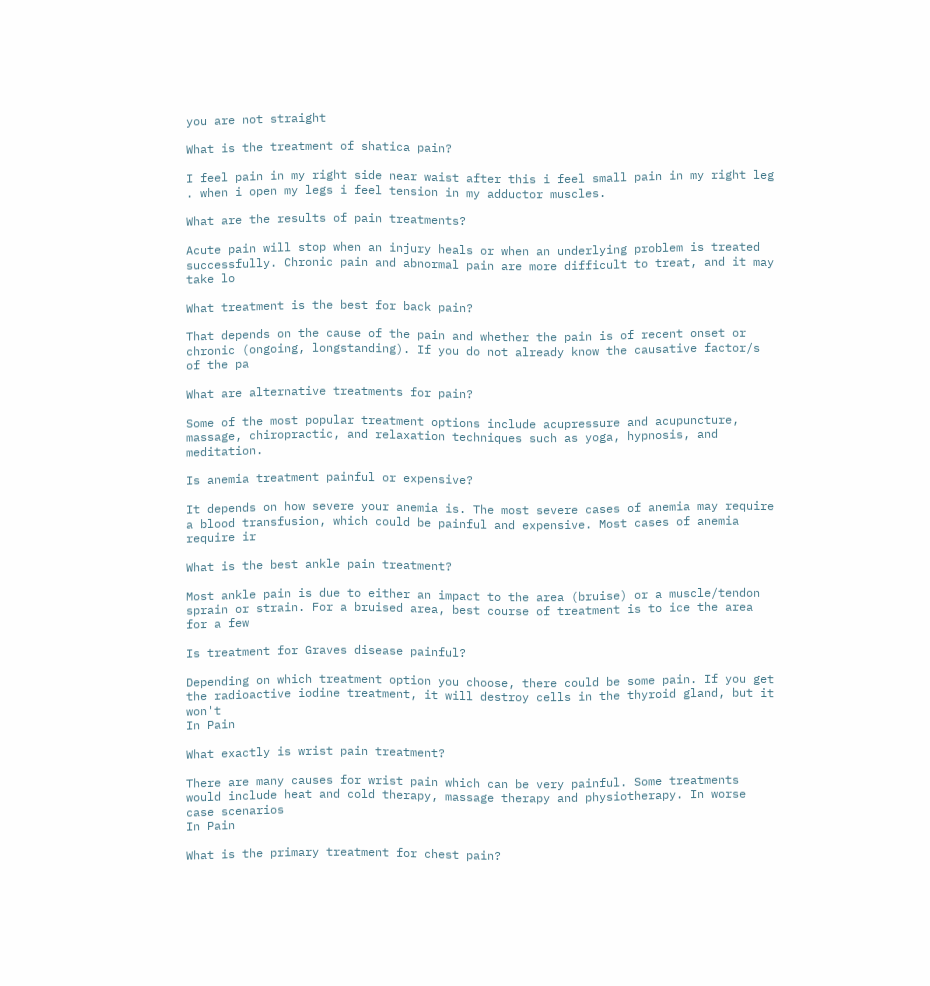you are not straight

What is the treatment of shatica pain?

I feel pain in my right side near waist after this i feel small pain in my right leg . when i open my legs i feel tension in my adductor muscles.

What are the results of pain treatments?

Acute pain will stop when an injury heals or when an underlying problem is treated successfully. Chronic pain and abnormal pain are more difficult to treat, and it may take lo

What treatment is the best for back pain?

That depends on the cause of the pain and whether the pain is of recent onset or chronic (ongoing, longstanding). If you do not already know the causative factor/s of the pa

What are alternative treatments for pain?

Some of the most popular treatment options include acupressure and acupuncture, massage, chiropractic, and relaxation techniques such as yoga, hypnosis, and meditation.

Is anemia treatment painful or expensive?

It depends on how severe your anemia is. The most severe cases of anemia may require a blood transfusion, which could be painful and expensive. Most cases of anemia require ir

What is the best ankle pain treatment?

Most ankle pain is due to either an impact to the area (bruise) or a muscle/tendon sprain or strain. For a bruised area, best course of treatment is to ice the area for a few

Is treatment for Graves disease painful?

Depending on which treatment option you choose, there could be some pain. If you get the radioactive iodine treatment, it will destroy cells in the thyroid gland, but it won't
In Pain

What exactly is wrist pain treatment?

There are many causes for wrist pain which can be very painful. Some treatments would include heat and cold therapy, massage therapy and physiotherapy. In worse case scenarios
In Pain

What is the primary treatment for chest pain?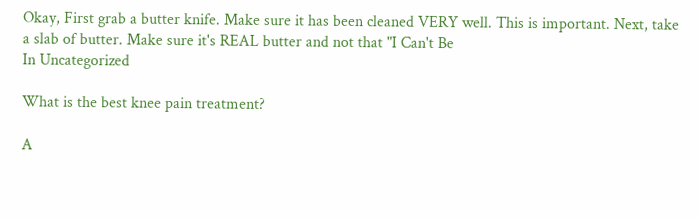Okay, First grab a butter knife. Make sure it has been cleaned VERY well. This is important. Next, take a slab of butter. Make sure it's REAL butter and not that "I Can't Be
In Uncategorized

What is the best knee pain treatment?

A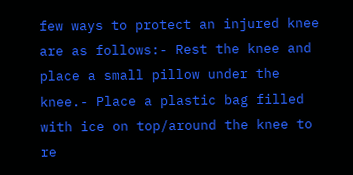few ways to protect an injured knee are as follows:- Rest the knee and place a small pillow under the knee.- Place a plastic bag filled with ice on top/around the knee to re